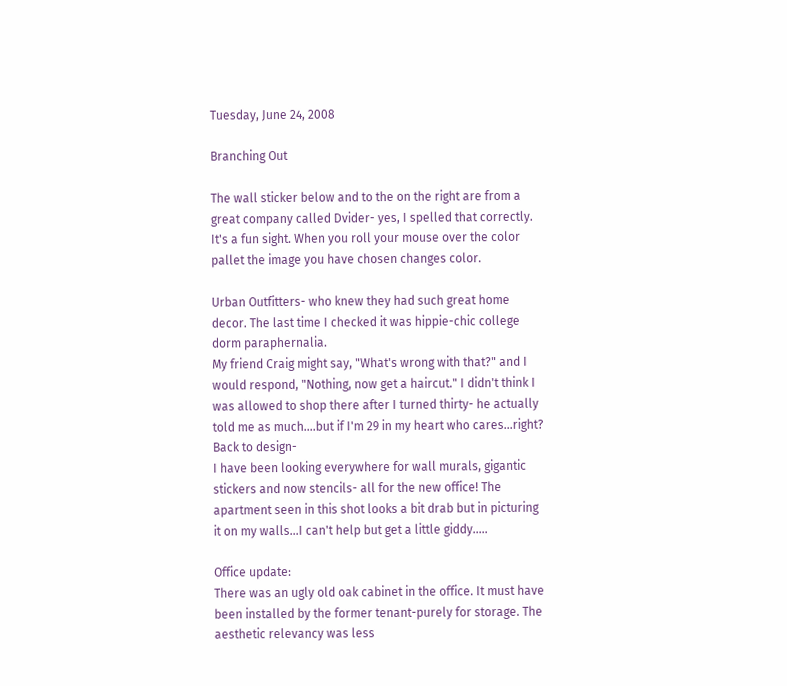Tuesday, June 24, 2008

Branching Out

The wall sticker below and to the on the right are from a great company called Dvider- yes, I spelled that correctly. It's a fun sight. When you roll your mouse over the color pallet the image you have chosen changes color.

Urban Outfitters- who knew they had such great home decor. The last time I checked it was hippie-chic college dorm paraphernalia.
My friend Craig might say, "What's wrong with that?" and I would respond, "Nothing, now get a haircut." I didn't think I was allowed to shop there after I turned thirty- he actually told me as much....but if I'm 29 in my heart who cares...right?
Back to design-
I have been looking everywhere for wall murals, gigantic stickers and now stencils- all for the new office! The apartment seen in this shot looks a bit drab but in picturing it on my walls...I can't help but get a little giddy.....

Office update:
There was an ugly old oak cabinet in the office. It must have been installed by the former tenant-purely for storage. The aesthetic relevancy was less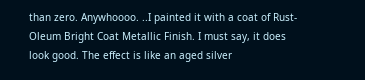than zero. Anywhoooo. ..I painted it with a coat of Rust-Oleum Bright Coat Metallic Finish. I must say, it does look good. The effect is like an aged silver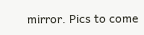mirror. Pics to come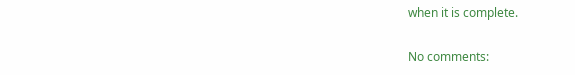when it is complete.

No comments: